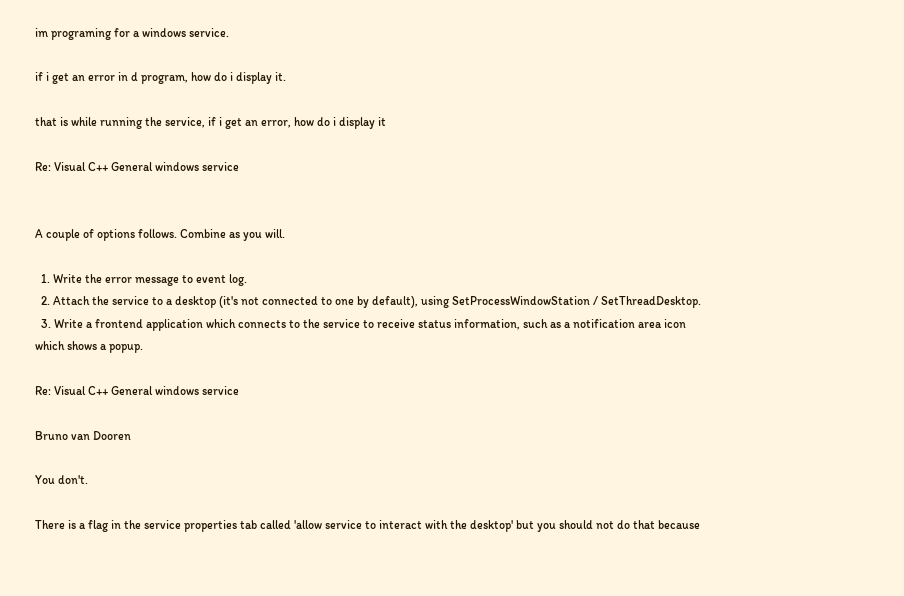im programing for a windows service.

if i get an error in d program, how do i display it.

that is while running the service, if i get an error, how do i display it

Re: Visual C++ General windows service


A couple of options follows. Combine as you will.

  1. Write the error message to event log.
  2. Attach the service to a desktop (it's not connected to one by default), using SetProcessWindowStation / SetThreadDesktop.
  3. Write a frontend application which connects to the service to receive status information, such as a notification area icon which shows a popup.

Re: Visual C++ General windows service

Bruno van Dooren

You don't.

There is a flag in the service properties tab called 'allow service to interact with the desktop' but you should not do that because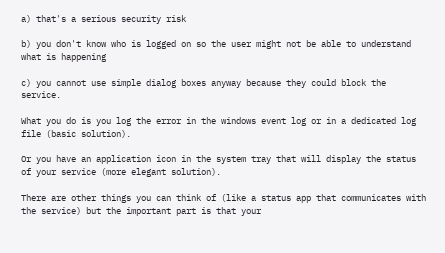a) that's a serious security risk

b) you don't know who is logged on so the user might not be able to understand what is happening

c) you cannot use simple dialog boxes anyway because they could block the service.

What you do is you log the error in the windows event log or in a dedicated log file (basic solution).

Or you have an application icon in the system tray that will display the status of your service (more elegant solution).

There are other things you can think of (like a status app that communicates with the service) but the important part is that your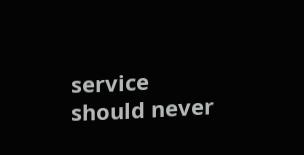service should never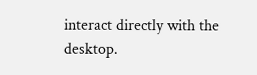interact directly with the desktop.